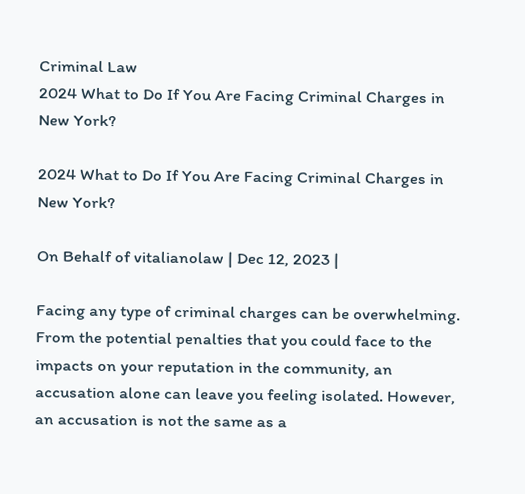Criminal Law
2024 What to Do If You Are Facing Criminal Charges in New York?

2024 What to Do If You Are Facing Criminal Charges in New York?

On Behalf of vitalianolaw | Dec 12, 2023 |

Facing any type of criminal charges can be overwhelming. From the potential penalties that you could face to the impacts on your reputation in the community, an accusation alone can leave you feeling isolated. However, an accusation is not the same as a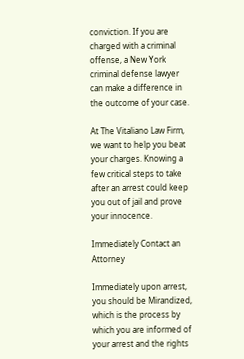conviction. If you are charged with a criminal offense, a New York criminal defense lawyer can make a difference in the outcome of your case.

At The Vitaliano Law Firm, we want to help you beat your charges. Knowing a few critical steps to take after an arrest could keep you out of jail and prove your innocence.

Immediately Contact an Attorney

Immediately upon arrest, you should be Mirandized, which is the process by which you are informed of your arrest and the rights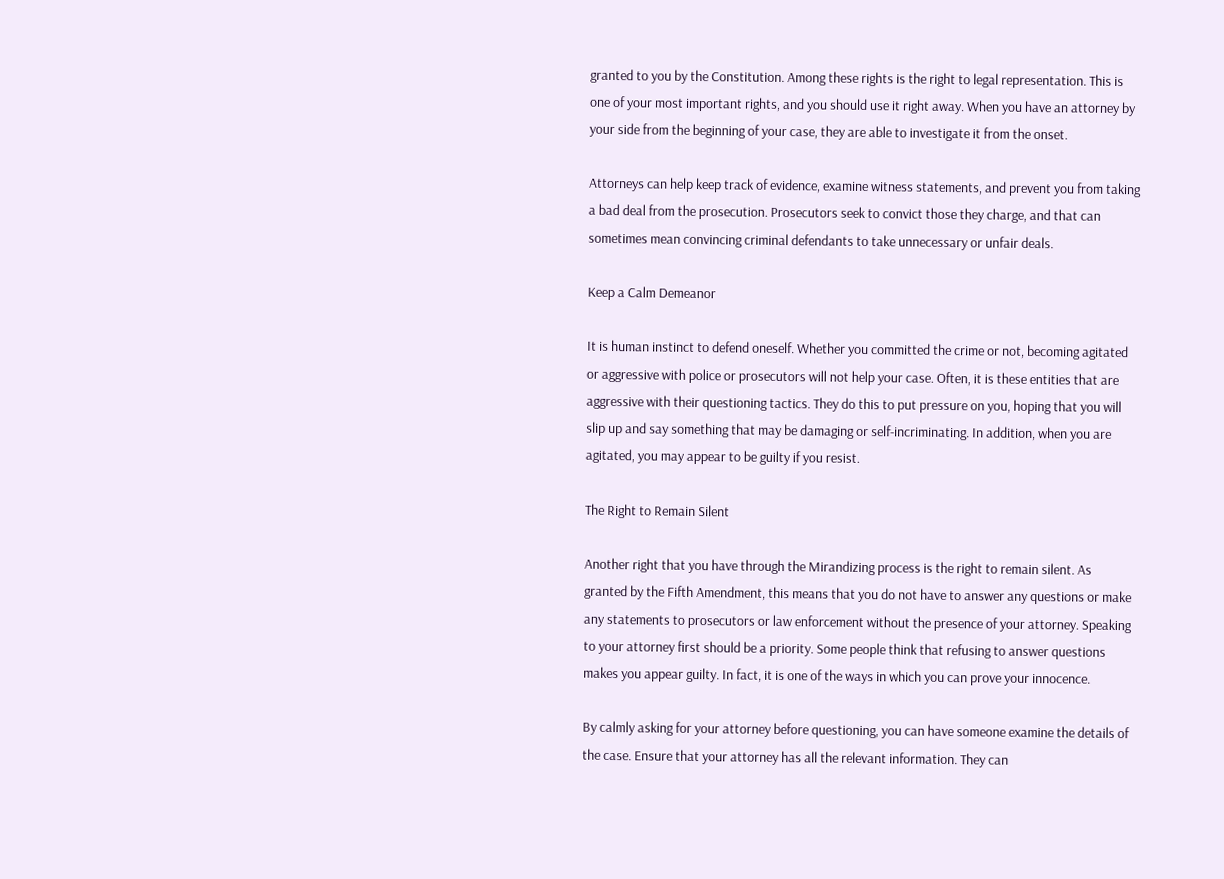granted to you by the Constitution. Among these rights is the right to legal representation. This is one of your most important rights, and you should use it right away. When you have an attorney by your side from the beginning of your case, they are able to investigate it from the onset.

Attorneys can help keep track of evidence, examine witness statements, and prevent you from taking a bad deal from the prosecution. Prosecutors seek to convict those they charge, and that can sometimes mean convincing criminal defendants to take unnecessary or unfair deals.

Keep a Calm Demeanor

It is human instinct to defend oneself. Whether you committed the crime or not, becoming agitated or aggressive with police or prosecutors will not help your case. Often, it is these entities that are aggressive with their questioning tactics. They do this to put pressure on you, hoping that you will slip up and say something that may be damaging or self-incriminating. In addition, when you are agitated, you may appear to be guilty if you resist.

The Right to Remain Silent

Another right that you have through the Mirandizing process is the right to remain silent. As granted by the Fifth Amendment, this means that you do not have to answer any questions or make any statements to prosecutors or law enforcement without the presence of your attorney. Speaking to your attorney first should be a priority. Some people think that refusing to answer questions makes you appear guilty. In fact, it is one of the ways in which you can prove your innocence.

By calmly asking for your attorney before questioning, you can have someone examine the details of the case. Ensure that your attorney has all the relevant information. They can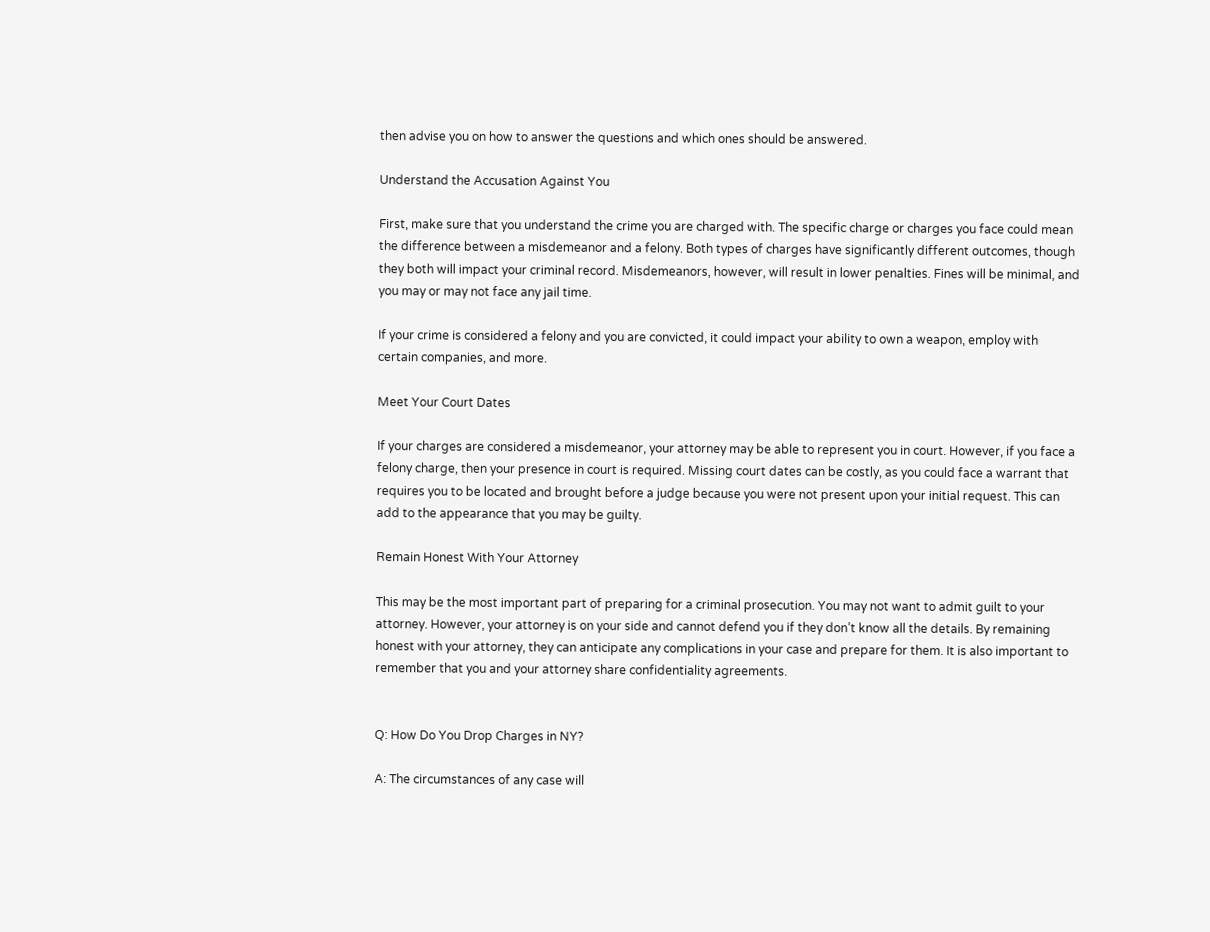then advise you on how to answer the questions and which ones should be answered.

Understand the Accusation Against You

First, make sure that you understand the crime you are charged with. The specific charge or charges you face could mean the difference between a misdemeanor and a felony. Both types of charges have significantly different outcomes, though they both will impact your criminal record. Misdemeanors, however, will result in lower penalties. Fines will be minimal, and you may or may not face any jail time.

If your crime is considered a felony and you are convicted, it could impact your ability to own a weapon, employ with certain companies, and more.

Meet Your Court Dates

If your charges are considered a misdemeanor, your attorney may be able to represent you in court. However, if you face a felony charge, then your presence in court is required. Missing court dates can be costly, as you could face a warrant that requires you to be located and brought before a judge because you were not present upon your initial request. This can add to the appearance that you may be guilty.

Remain Honest With Your Attorney

This may be the most important part of preparing for a criminal prosecution. You may not want to admit guilt to your attorney. However, your attorney is on your side and cannot defend you if they don’t know all the details. By remaining honest with your attorney, they can anticipate any complications in your case and prepare for them. It is also important to remember that you and your attorney share confidentiality agreements.


Q: How Do You Drop Charges in NY?

A: The circumstances of any case will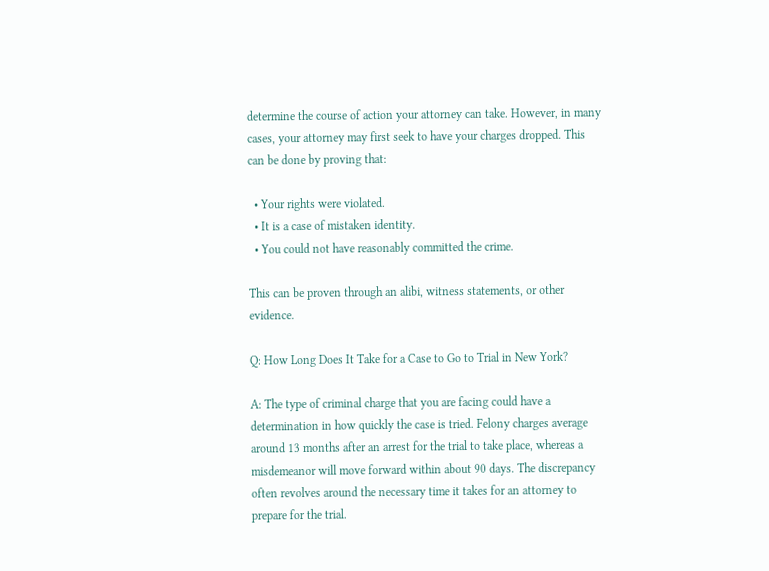determine the course of action your attorney can take. However, in many cases, your attorney may first seek to have your charges dropped. This can be done by proving that:

  • Your rights were violated.
  • It is a case of mistaken identity.
  • You could not have reasonably committed the crime.

This can be proven through an alibi, witness statements, or other evidence.

Q: How Long Does It Take for a Case to Go to Trial in New York?

A: The type of criminal charge that you are facing could have a determination in how quickly the case is tried. Felony charges average around 13 months after an arrest for the trial to take place, whereas a misdemeanor will move forward within about 90 days. The discrepancy often revolves around the necessary time it takes for an attorney to prepare for the trial.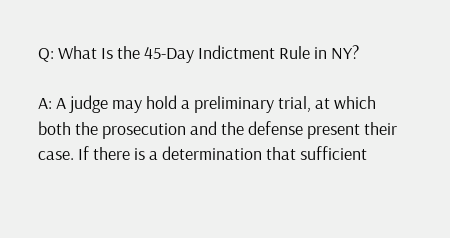Q: What Is the 45-Day Indictment Rule in NY?

A: A judge may hold a preliminary trial, at which both the prosecution and the defense present their case. If there is a determination that sufficient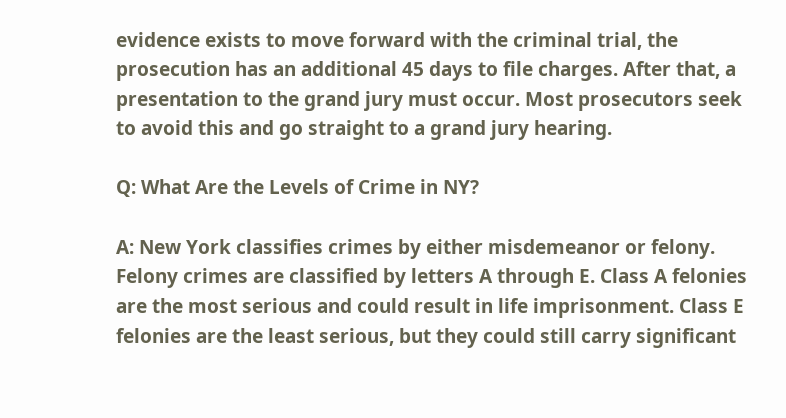evidence exists to move forward with the criminal trial, the prosecution has an additional 45 days to file charges. After that, a presentation to the grand jury must occur. Most prosecutors seek to avoid this and go straight to a grand jury hearing.

Q: What Are the Levels of Crime in NY?

A: New York classifies crimes by either misdemeanor or felony. Felony crimes are classified by letters A through E. Class A felonies are the most serious and could result in life imprisonment. Class E felonies are the least serious, but they could still carry significant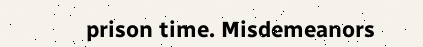prison time. Misdemeanors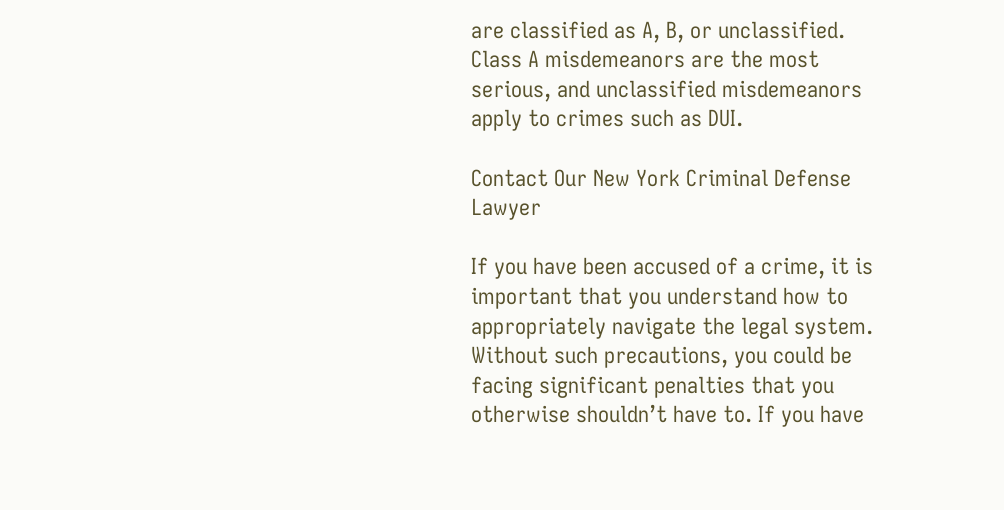are classified as A, B, or unclassified. Class A misdemeanors are the most serious, and unclassified misdemeanors apply to crimes such as DUI.

Contact Our New York Criminal Defense Lawyer

If you have been accused of a crime, it is important that you understand how to appropriately navigate the legal system. Without such precautions, you could be facing significant penalties that you otherwise shouldn’t have to. If you have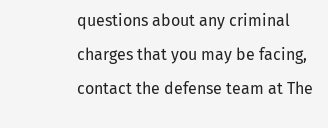questions about any criminal charges that you may be facing, contact the defense team at The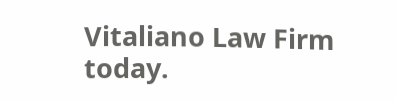Vitaliano Law Firm today.